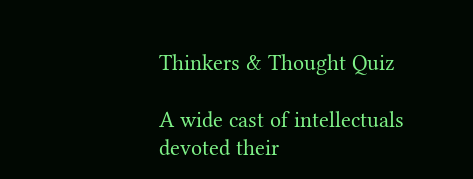Thinkers & Thought Quiz

A wide cast of intellectuals devoted their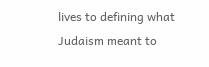lives to defining what Judaism meant to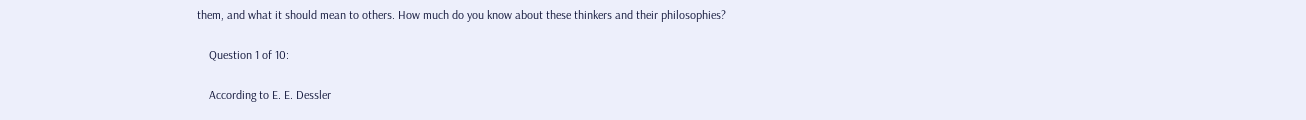them, and what it should mean to others. How much do you know about these thinkers and their philosophies?

    Question 1 of 10:

    According to E. E. Dessler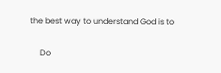the best way to understand God is to

     Do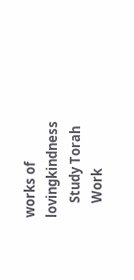works of lovingkindness
     Study Torah
     Work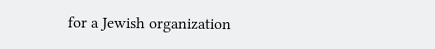for a Jewish organization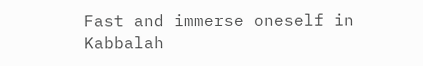Fast and immerse oneself in Kabbalah